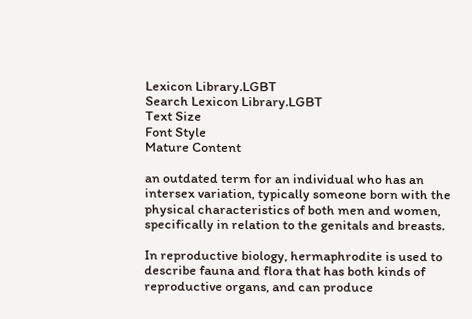Lexicon Library.LGBT
Search Lexicon Library.LGBT
Text Size
Font Style
Mature Content

an outdated term for an individual who has an intersex variation, typically someone born with the physical characteristics of both men and women, specifically in relation to the genitals and breasts.

In reproductive biology, hermaphrodite is used to describe fauna and flora that has both kinds of reproductive organs, and can produce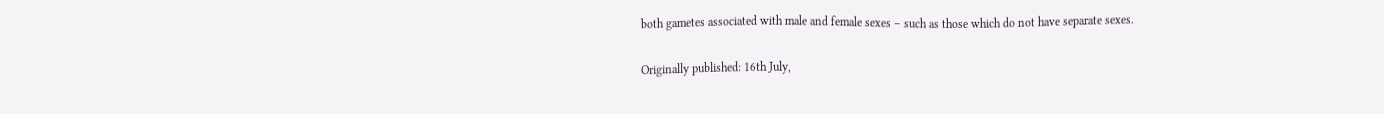both gametes associated with male and female sexes – such as those which do not have separate sexes.

Originally published: 16th July,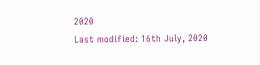2020
Last modified: 16th July, 2020